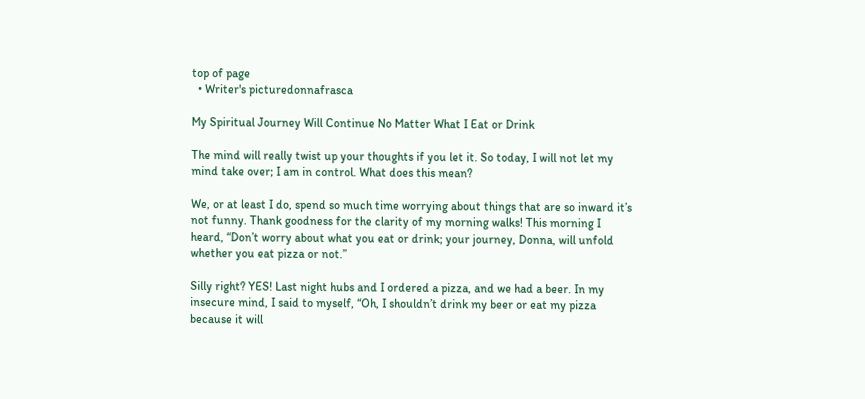top of page
  • Writer's picturedonnafrasca

My Spiritual Journey Will Continue No Matter What I Eat or Drink

The mind will really twist up your thoughts if you let it. So today, I will not let my mind take over; I am in control. What does this mean?

We, or at least I do, spend so much time worrying about things that are so inward it’s not funny. Thank goodness for the clarity of my morning walks! This morning I heard, “Don’t worry about what you eat or drink; your journey, Donna, will unfold whether you eat pizza or not.”

Silly right? YES! Last night hubs and I ordered a pizza, and we had a beer. In my insecure mind, I said to myself, “Oh, I shouldn’t drink my beer or eat my pizza because it will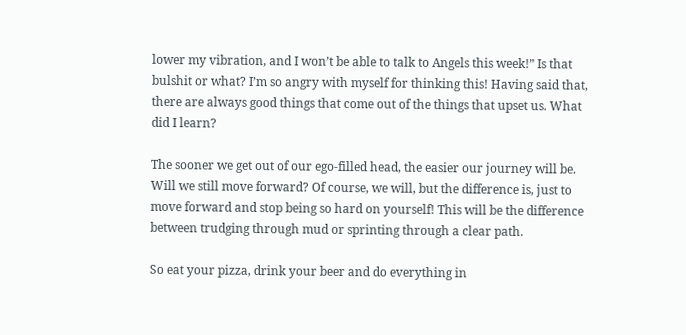lower my vibration, and I won’t be able to talk to Angels this week!” Is that bulshit or what? I’m so angry with myself for thinking this! Having said that, there are always good things that come out of the things that upset us. What did I learn?

The sooner we get out of our ego-filled head, the easier our journey will be. Will we still move forward? Of course, we will, but the difference is, just to move forward and stop being so hard on yourself! This will be the difference between trudging through mud or sprinting through a clear path.

So eat your pizza, drink your beer and do everything in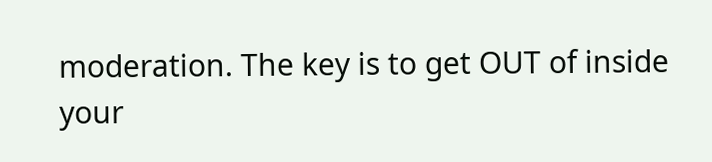moderation. The key is to get OUT of inside your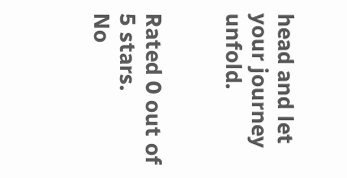head and let your journey unfold.


Rated 0 out of 5 stars.
No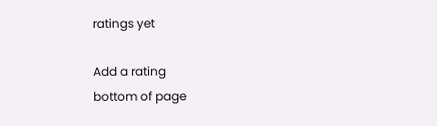ratings yet

Add a rating
bottom of page